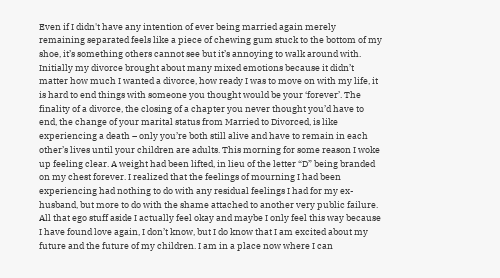Even if I didn't have any intention of ever being married again merely remaining separated feels like a piece of chewing gum stuck to the bottom of my shoe, it’s something others cannot see but it’s annoying to walk around with. Initially my divorce brought about many mixed emotions because it didn’t matter how much I wanted a divorce, how ready I was to move on with my life, it is hard to end things with someone you thought would be your ‘forever’. The finality of a divorce, the closing of a chapter you never thought you’d have to end, the change of your marital status from Married to Divorced, is like experiencing a death – only you’re both still alive and have to remain in each other’s lives until your children are adults. This morning for some reason I woke up feeling clear. A weight had been lifted, in lieu of the letter “D” being branded on my chest forever. I realized that the feelings of mourning I had been experiencing had nothing to do with any residual feelings I had for my ex-husband, but more to do with the shame attached to another very public failure. All that ego stuff aside I actually feel okay and maybe I only feel this way because I have found love again, I don’t know, but I do know that I am excited about my future and the future of my children. I am in a place now where I can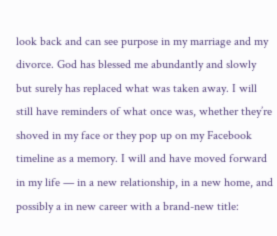look back and can see purpose in my marriage and my divorce. God has blessed me abundantly and slowly but surely has replaced what was taken away. I will still have reminders of what once was, whether they’re shoved in my face or they pop up on my Facebook timeline as a memory. I will and have moved forward in my life — in a new relationship, in a new home, and possibly a in new career with a brand-new title: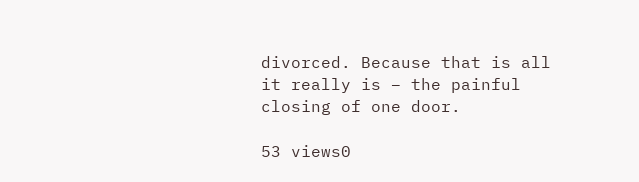divorced. Because that is all it really is – the painful closing of one door.

53 views0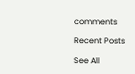comments

Recent Posts

See All